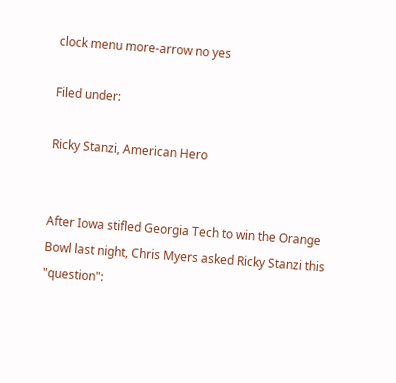clock menu more-arrow no yes

Filed under:

Ricky Stanzi, American Hero


After Iowa stifled Georgia Tech to win the Orange Bowl last night, Chris Myers asked Ricky Stanzi this "question":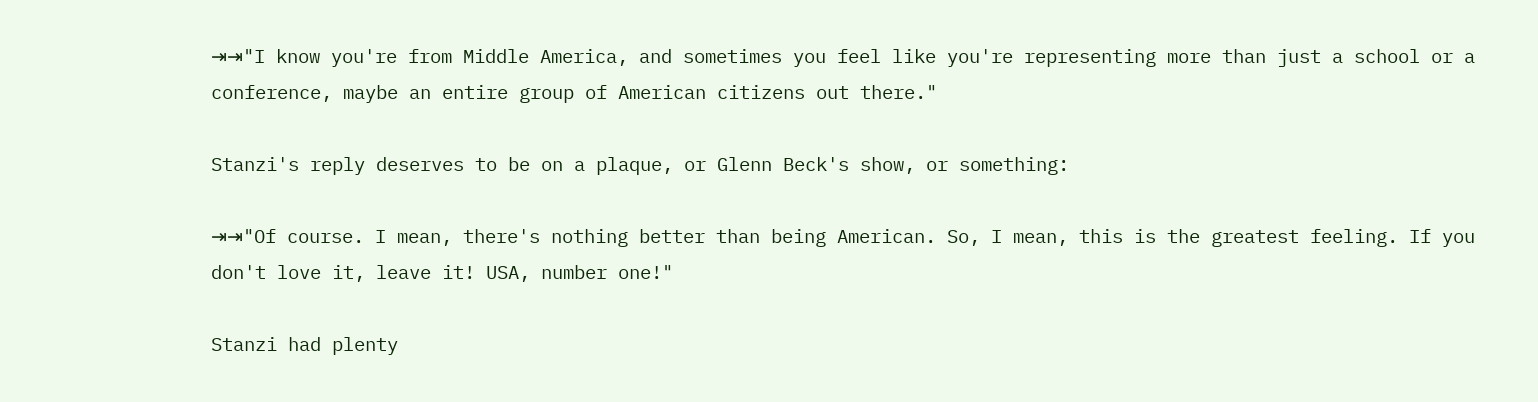⇥⇥"I know you're from Middle America, and sometimes you feel like you're representing more than just a school or a conference, maybe an entire group of American citizens out there."

Stanzi's reply deserves to be on a plaque, or Glenn Beck's show, or something:

⇥⇥"Of course. I mean, there's nothing better than being American. So, I mean, this is the greatest feeling. If you don't love it, leave it! USA, number one!"

Stanzi had plenty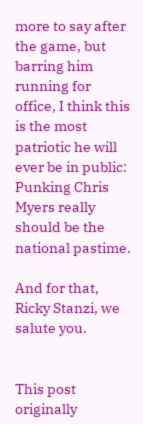more to say after the game, but barring him running for office, I think this is the most patriotic he will ever be in public: Punking Chris Myers really should be the national pastime.

And for that, Ricky Stanzi, we salute you.


This post originally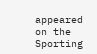appeared on the Sporting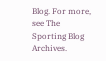Blog. For more, see The Sporting Blog Archives.